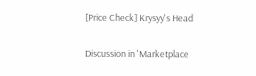[Price Check] Krysyy's Head

Discussion in 'Marketplace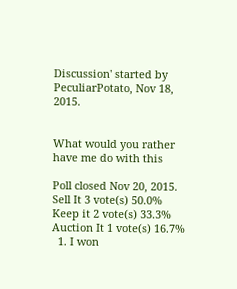Discussion' started by PeculiarPotato, Nov 18, 2015.


What would you rather have me do with this

Poll closed Nov 20, 2015.
Sell It 3 vote(s) 50.0%
Keep it 2 vote(s) 33.3%
Auction It 1 vote(s) 16.7%
  1. I won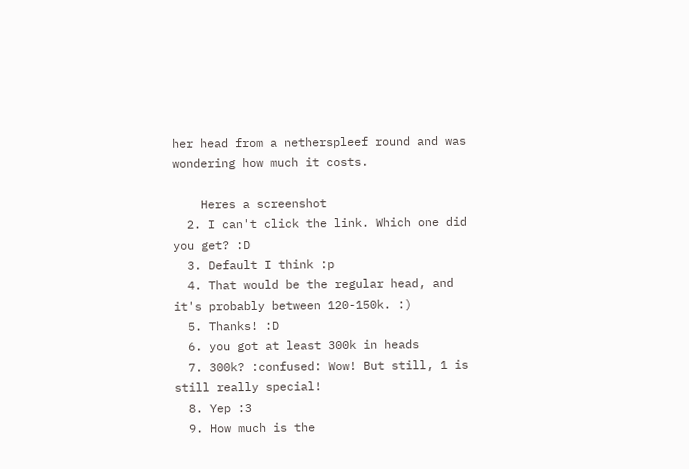her head from a netherspleef round and was wondering how much it costs.

    Heres a screenshot
  2. I can't click the link. Which one did you get? :D
  3. Default I think :p
  4. That would be the regular head, and it's probably between 120-150k. :)
  5. Thanks! :D
  6. you got at least 300k in heads
  7. 300k? :confused: Wow! But still, 1 is still really special!
  8. Yep :3
  9. How much is the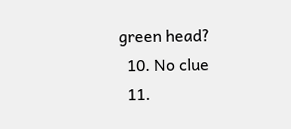green head?
  10. No clue
  11.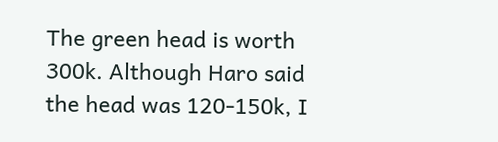The green head is worth 300k. Although Haro said the head was 120-150k, I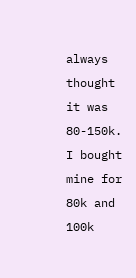always thought it was 80-150k. I bought mine for 80k and 100k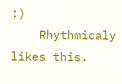:)
    Rhythmicaly likes this.